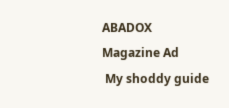ABADOX Magazine Ad
 My shoddy guide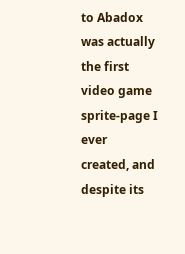to Abadox was actually the first video game sprite-page I ever
created, and despite its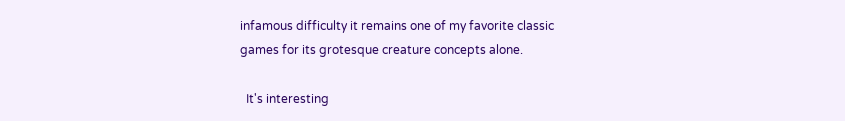infamous difficulty it remains one of my favorite classic
games for its grotesque creature concepts alone.

  It's interesting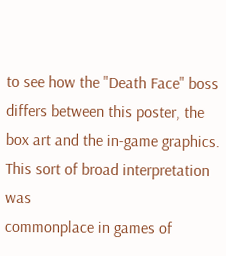to see how the "Death Face" boss differs between this poster, the
box art and the in-game graphics. This sort of broad interpretation was
commonplace in games of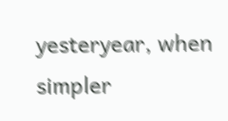yesteryear, when simpler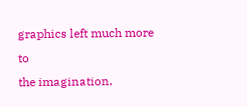graphics left much more to
the imagination.